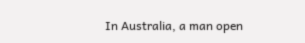In Australia, a man open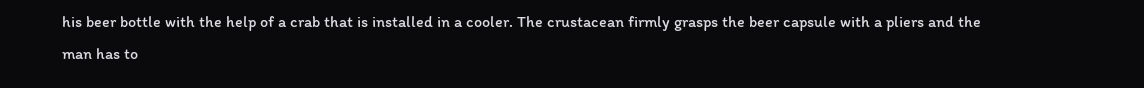his beer bottle with the help of a crab that is installed in a cooler. The crustacean firmly grasps the beer capsule with a pliers and the man has to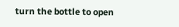turn the bottle to open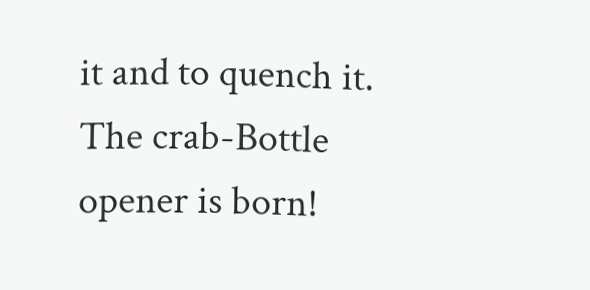it and to quench it. The crab-Bottle opener is born!